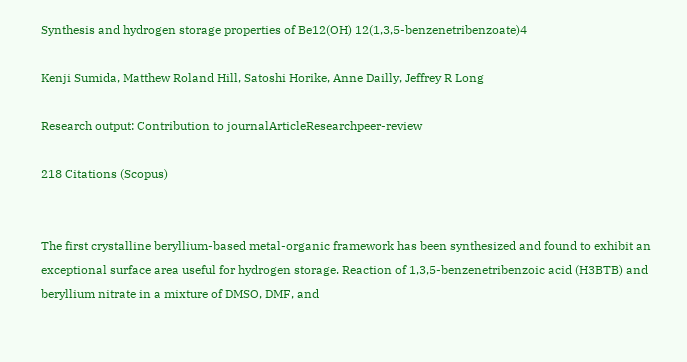Synthesis and hydrogen storage properties of Be12(OH) 12(1,3,5-benzenetribenzoate)4

Kenji Sumida, Matthew Roland Hill, Satoshi Horike, Anne Dailly, Jeffrey R Long

Research output: Contribution to journalArticleResearchpeer-review

218 Citations (Scopus)


The first crystalline beryllium-based metal-organic framework has been synthesized and found to exhibit an exceptional surface area useful for hydrogen storage. Reaction of 1,3,5-benzenetribenzoic acid (H3BTB) and beryllium nitrate in a mixture of DMSO, DMF, and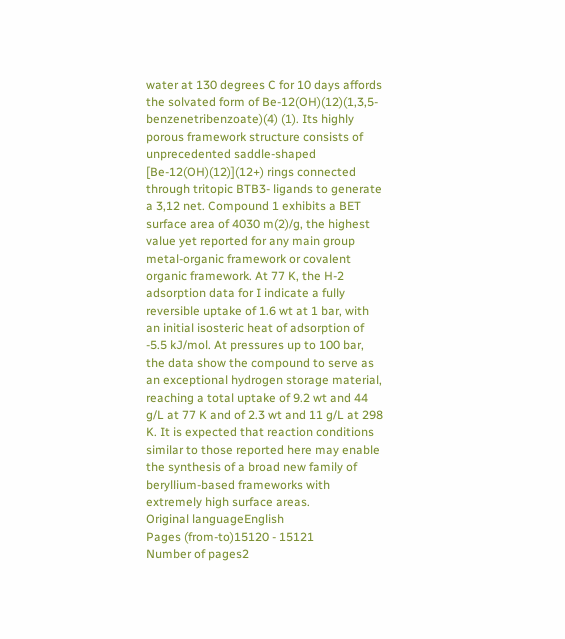water at 130 degrees C for 10 days affords the solvated form of Be-12(OH)(12)(1,3,5-benzenetribenzoate)(4) (1). Its highly porous framework structure consists of unprecedented saddle-shaped [Be-12(OH)(12)](12+) rings connected through tritopic BTB3- ligands to generate a 3,12 net. Compound 1 exhibits a BET surface area of 4030 m(2)/g, the highest value yet reported for any main group metal-organic framework or covalent organic framework. At 77 K, the H-2 adsorption data for I indicate a fully reversible uptake of 1.6 wt at 1 bar, with an initial isosteric heat of adsorption of -5.5 kJ/mol. At pressures up to 100 bar, the data show the compound to serve as an exceptional hydrogen storage material, reaching a total uptake of 9.2 wt and 44 g/L at 77 K and of 2.3 wt and 11 g/L at 298 K. It is expected that reaction conditions similar to those reported here may enable the synthesis of a broad new family of beryllium-based frameworks with extremely high surface areas.
Original languageEnglish
Pages (from-to)15120 - 15121
Number of pages2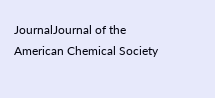JournalJournal of the American Chemical Society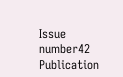Issue number42
Publication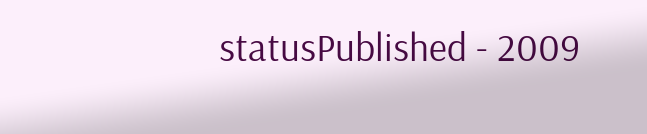statusPublished - 2009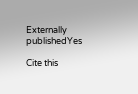Externally publishedYes

Cite this